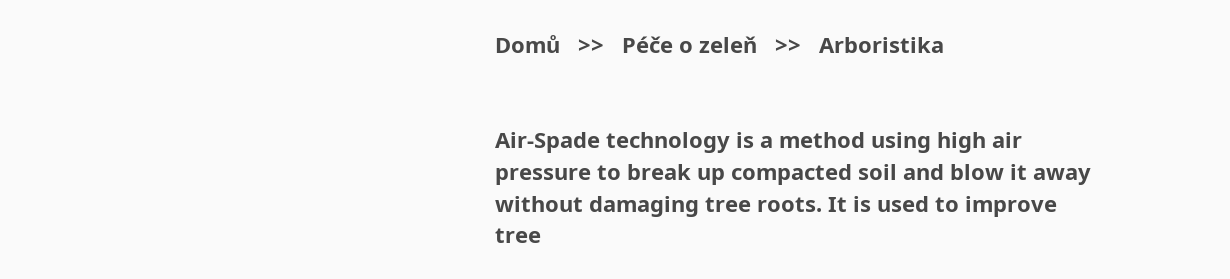Domů   >>   Péče o zeleň   >>   Arboristika


Air-Spade technology is a method using high air pressure to break up compacted soil and blow it away without damaging tree roots. It is used to improve tree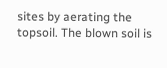sites by aerating the topsoil. The blown soil is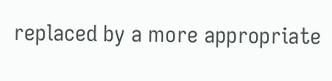replaced by a more appropriate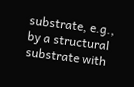substrate, e.g., by a structural substrate with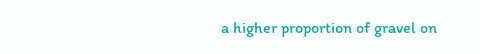a higher proportion of gravel on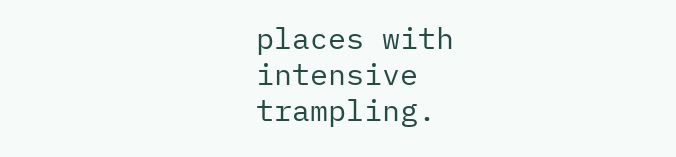places with intensive trampling.